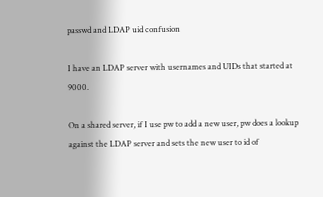passwd and LDAP uid confusion

I have an LDAP server with usernames and UIDs that started at 9000.

On a shared server, if I use pw to add a new user, pw does a lookup against the LDAP server and sets the new user to id of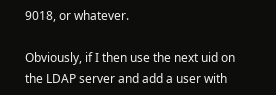9018, or whatever.

Obviously, if I then use the next uid on the LDAP server and add a user with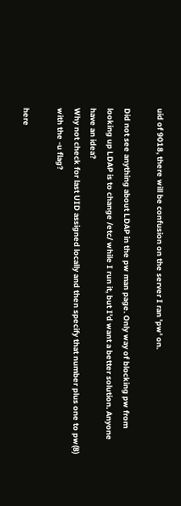uid of 9018, there will be confusion on the server I ran 'pw' on.

Did not see anything about LDAP in the pw man page. Only way of blocking pw from looking up LDAP is to change /etc/ while I run it, but I'd want a better solution. Anyone have an idea?
Why not check for last UID assigned locally and then specify that number plus one to pw(8) with the -u flag?

here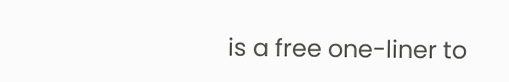is a free one-liner to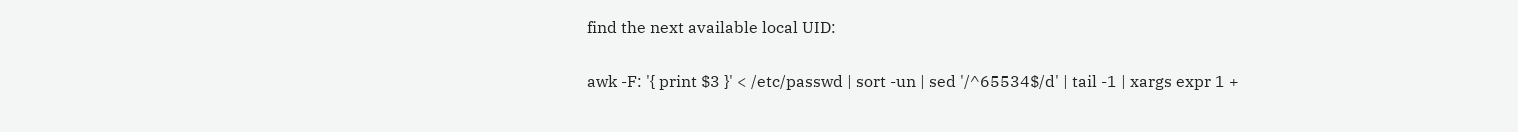find the next available local UID:

awk -F: '{ print $3 }' < /etc/passwd | sort -un | sed '/^65534$/d' | tail -1 | xargs expr 1 +